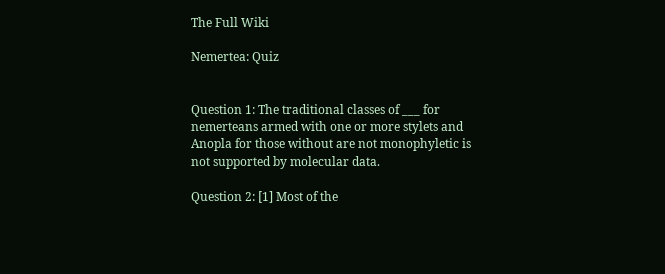The Full Wiki

Nemertea: Quiz


Question 1: The traditional classes of ___ for nemerteans armed with one or more stylets and Anopla for those without are not monophyletic is not supported by molecular data.

Question 2: [1] Most of the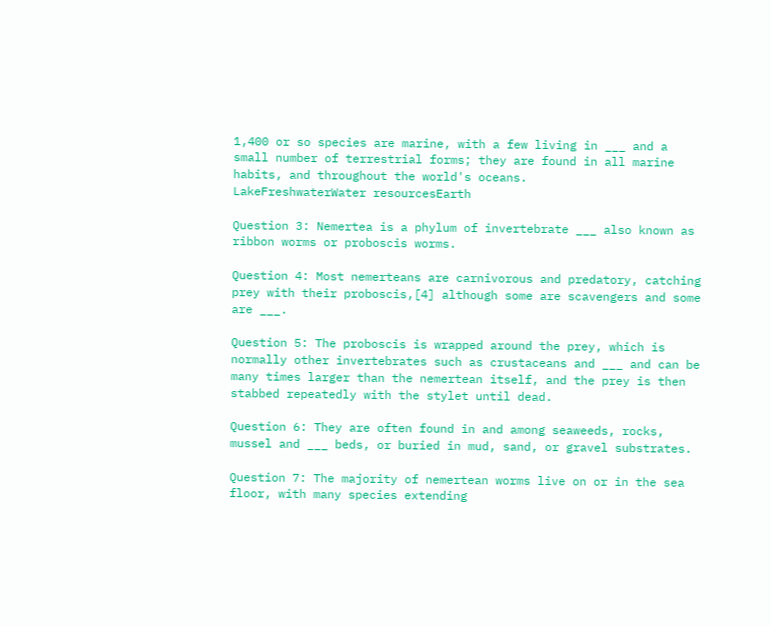1,400 or so species are marine, with a few living in ___ and a small number of terrestrial forms; they are found in all marine habits, and throughout the world's oceans.
LakeFreshwaterWater resourcesEarth

Question 3: Nemertea is a phylum of invertebrate ___ also known as ribbon worms or proboscis worms.

Question 4: Most nemerteans are carnivorous and predatory, catching prey with their proboscis,[4] although some are scavengers and some are ___.

Question 5: The proboscis is wrapped around the prey, which is normally other invertebrates such as crustaceans and ___ and can be many times larger than the nemertean itself, and the prey is then stabbed repeatedly with the stylet until dead.

Question 6: They are often found in and among seaweeds, rocks, mussel and ___ beds, or buried in mud, sand, or gravel substrates.

Question 7: The majority of nemertean worms live on or in the sea floor, with many species extending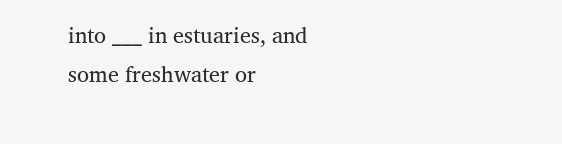into ___ in estuaries, and some freshwater or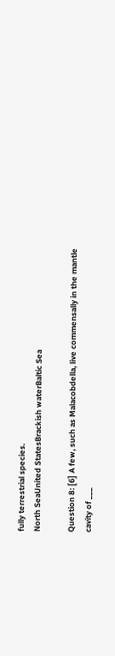fully terrestrial species.
North SeaUnited StatesBrackish waterBaltic Sea

Question 8: [6] A few, such as Malacobdella, live commensally in the mantle cavity of ___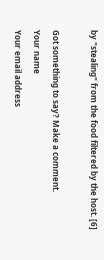by "stealing" from the food filtered by the host. [6]

Got something to say? Make a comment.
Your name
Your email address